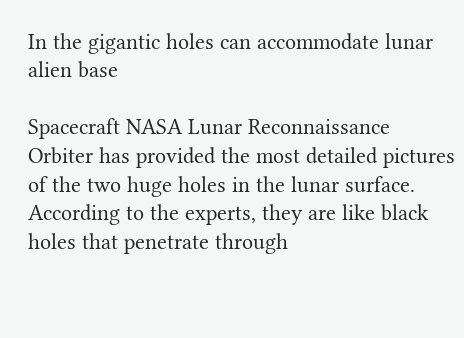In the gigantic holes can accommodate lunar alien base

Spacecraft NASA Lunar Reconnaissance Orbiter has provided the most detailed pictures of the two huge holes in the lunar surface. According to the experts, they are like black holes that penetrate through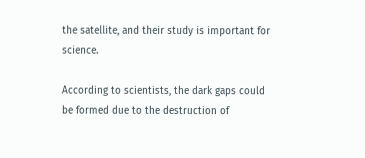the satellite, and their study is important for science.

According to scientists, the dark gaps could be formed due to the destruction of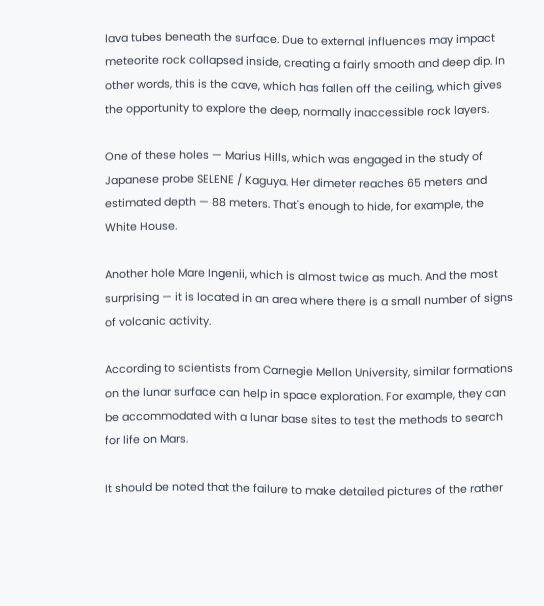lava tubes beneath the surface. Due to external influences may impact meteorite rock collapsed inside, creating a fairly smooth and deep dip. In other words, this is the cave, which has fallen off the ceiling, which gives the opportunity to explore the deep, normally inaccessible rock layers.

One of these holes — Marius Hills, which was engaged in the study of Japanese probe SELENE / Kaguya. Her dimeter reaches 65 meters and estimated depth — 88 meters. That's enough to hide, for example, the White House.

Another hole Mare Ingenii, which is almost twice as much. And the most surprising — it is located in an area where there is a small number of signs of volcanic activity.

According to scientists from Carnegie Mellon University, similar formations on the lunar surface can help in space exploration. For example, they can be accommodated with a lunar base sites to test the methods to search for life on Mars.

It should be noted that the failure to make detailed pictures of the rather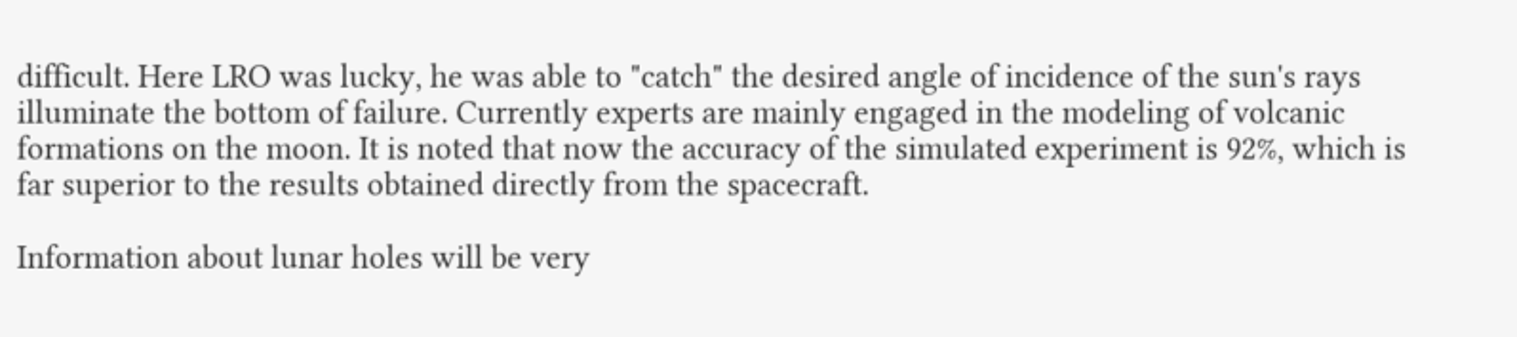difficult. Here LRO was lucky, he was able to "catch" the desired angle of incidence of the sun's rays illuminate the bottom of failure. Currently experts are mainly engaged in the modeling of volcanic formations on the moon. It is noted that now the accuracy of the simulated experiment is 92%, which is far superior to the results obtained directly from the spacecraft.

Information about lunar holes will be very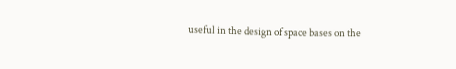useful in the design of space bases on the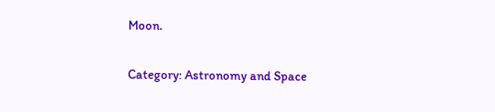Moon.

Category: Astronomy and Space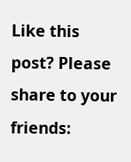Like this post? Please share to your friends: